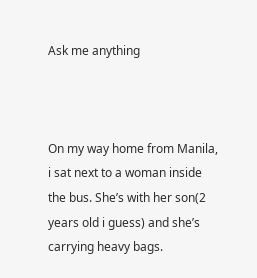Ask me anything



On my way home from Manila, i sat next to a woman inside the bus. She’s with her son(2 years old i guess) and she’s carrying heavy bags.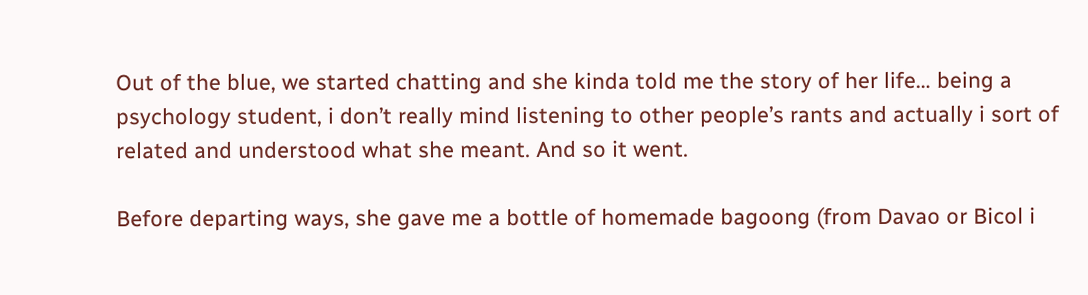Out of the blue, we started chatting and she kinda told me the story of her life… being a psychology student, i don’t really mind listening to other people’s rants and actually i sort of related and understood what she meant. And so it went.

Before departing ways, she gave me a bottle of homemade bagoong (from Davao or Bicol i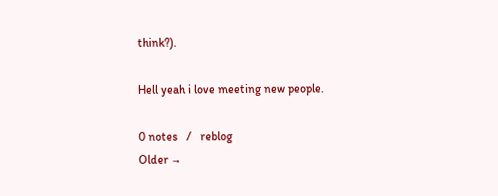think?).

Hell yeah i love meeting new people.

0 notes   /   reblog
Older →